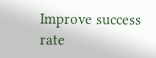Improve success rate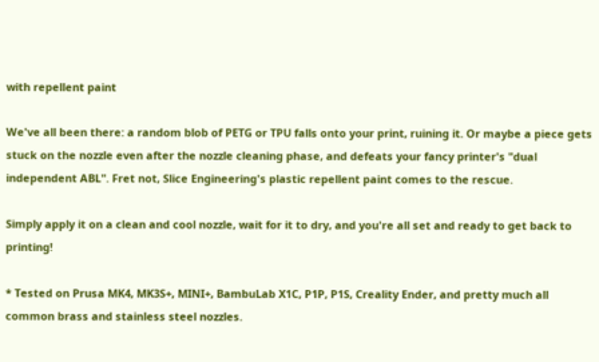with repellent paint

We've all been there: a random blob of PETG or TPU falls onto your print, ruining it. Or maybe a piece gets stuck on the nozzle even after the nozzle cleaning phase, and defeats your fancy printer's "dual independent ABL". Fret not, Slice Engineering's plastic repellent paint comes to the rescue.

Simply apply it on a clean and cool nozzle, wait for it to dry, and you're all set and ready to get back to printing!

* Tested on Prusa MK4, MK3S+, MINI+, BambuLab X1C, P1P, P1S, Creality Ender, and pretty much all common brass and stainless steel nozzles.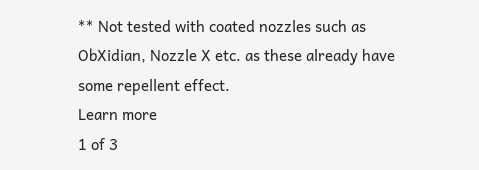** Not tested with coated nozzles such as ObXidian, Nozzle X etc. as these already have some repellent effect.
Learn more
1 of 3